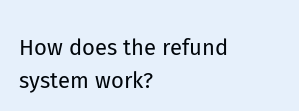How does the refund system work?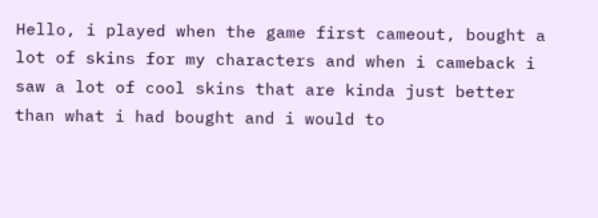Hello, i played when the game first cameout, bought a lot of skins for my characters and when i cameback i saw a lot of cool skins that are kinda just better than what i had bought and i would to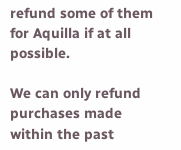refund some of them for Aquilla if at all possible.

We can only refund purchases made within the past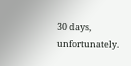30 days, unfortunately.